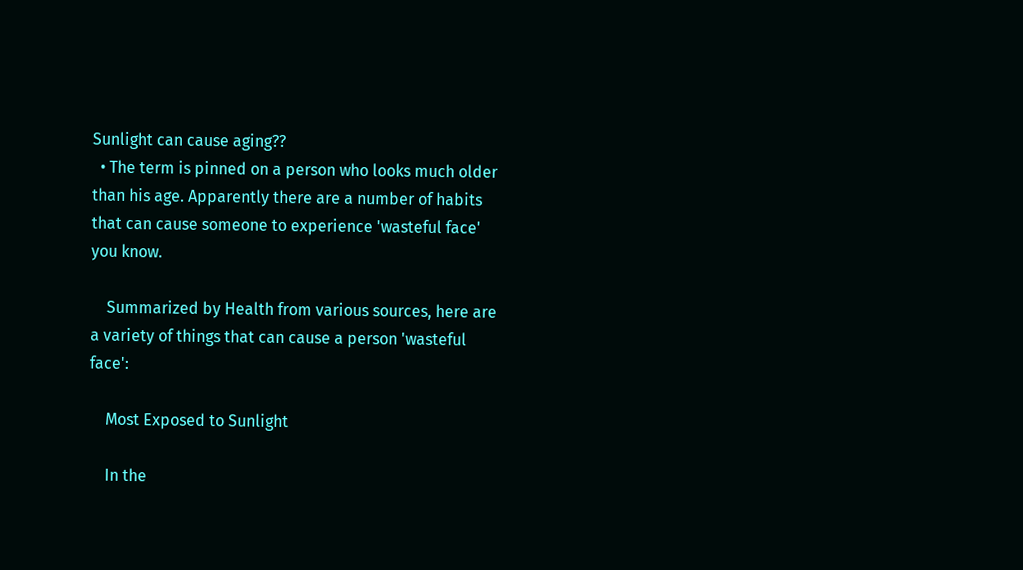Sunlight can cause aging??
  • The term is pinned on a person who looks much older than his age. Apparently there are a number of habits that can cause someone to experience 'wasteful face' you know.

    Summarized by Health from various sources, here are a variety of things that can cause a person 'wasteful face':

    Most Exposed to Sunlight

    In the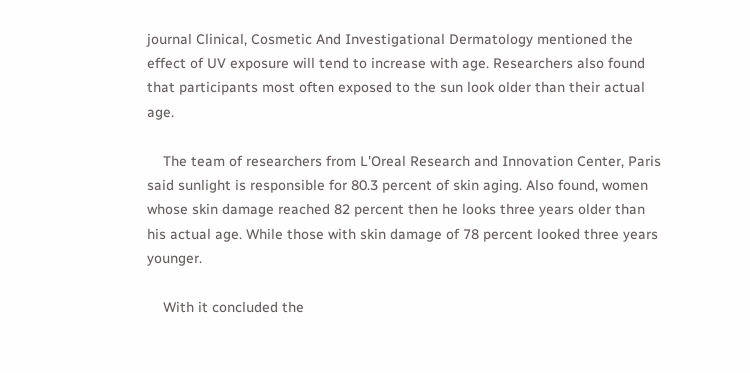journal Clinical, Cosmetic And Investigational Dermatology mentioned the effect of UV exposure will tend to increase with age. Researchers also found that participants most often exposed to the sun look older than their actual age.

    The team of researchers from L'Oreal Research and Innovation Center, Paris said sunlight is responsible for 80.3 percent of skin aging. Also found, women whose skin damage reached 82 percent then he looks three years older than his actual age. While those with skin damage of 78 percent looked three years younger.

    With it concluded the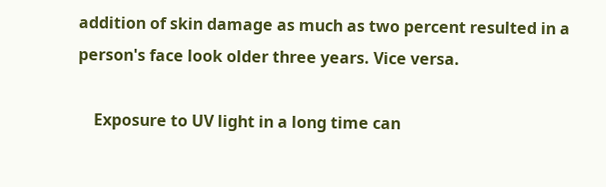addition of skin damage as much as two percent resulted in a person's face look older three years. Vice versa.

    Exposure to UV light in a long time can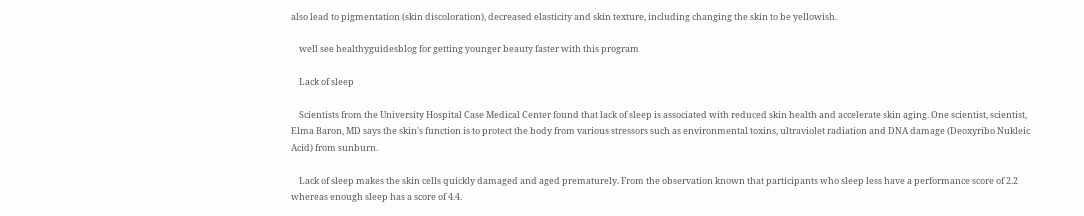also lead to pigmentation (skin discoloration), decreased elasticity and skin texture, including changing the skin to be yellowish.

    well see healthyguidesblog for getting younger beauty faster with this program

    Lack of sleep

    Scientists from the University Hospital Case Medical Center found that lack of sleep is associated with reduced skin health and accelerate skin aging. One scientist, scientist, Elma Baron, MD says the skin's function is to protect the body from various stressors such as environmental toxins, ultraviolet radiation and DNA damage (Deoxyribo Nukleic Acid) from sunburn.

    Lack of sleep makes the skin cells quickly damaged and aged prematurely. From the observation known that participants who sleep less have a performance score of 2.2 whereas enough sleep has a score of 4.4.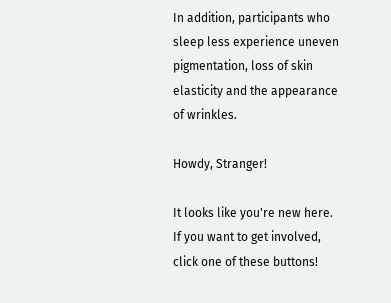In addition, participants who sleep less experience uneven pigmentation, loss of skin elasticity and the appearance of wrinkles.

Howdy, Stranger!

It looks like you're new here. If you want to get involved, click one of these buttons!